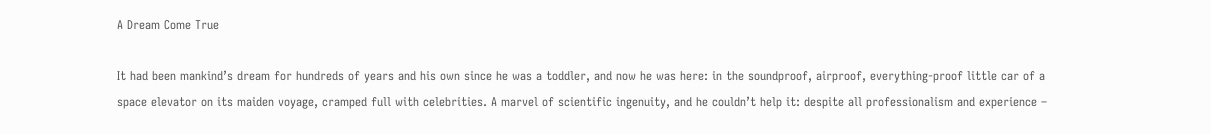A Dream Come True

It had been mankind’s dream for hundreds of years and his own since he was a toddler, and now he was here: in the soundproof, airproof, everything-proof little car of a space elevator on its maiden voyage, cramped full with celebrities. A marvel of scientific ingenuity, and he couldn’t help it: despite all professionalism and experience –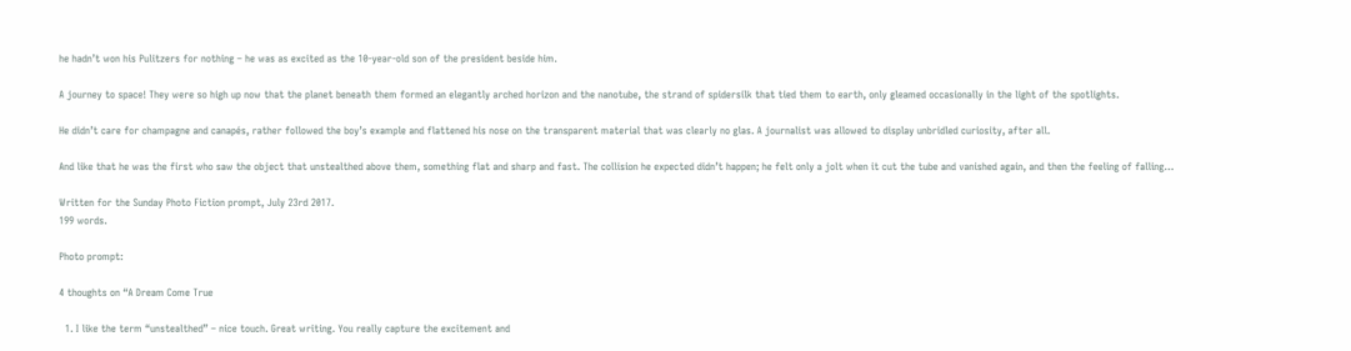he hadn’t won his Pulitzers for nothing – he was as excited as the 10-year-old son of the president beside him.

A journey to space! They were so high up now that the planet beneath them formed an elegantly arched horizon and the nanotube, the strand of spidersilk that tied them to earth, only gleamed occasionally in the light of the spotlights.

He didn’t care for champagne and canapés, rather followed the boy’s example and flattened his nose on the transparent material that was clearly no glas. A journalist was allowed to display unbridled curiosity, after all.

And like that he was the first who saw the object that unstealthed above them, something flat and sharp and fast. The collision he expected didn’t happen; he felt only a jolt when it cut the tube and vanished again, and then the feeling of falling…

Written for the Sunday Photo Fiction prompt, July 23rd 2017.
199 words.

Photo prompt:

4 thoughts on “A Dream Come True

  1. I like the term “unstealthed” – nice touch. Great writing. You really capture the excitement and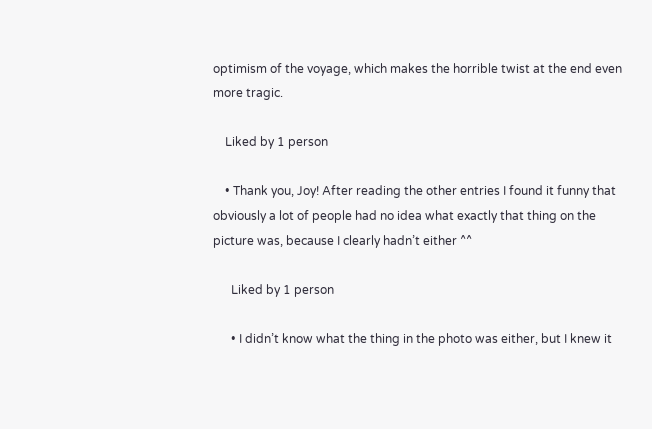optimism of the voyage, which makes the horrible twist at the end even more tragic.

    Liked by 1 person

    • Thank you, Joy! After reading the other entries I found it funny that obviously a lot of people had no idea what exactly that thing on the picture was, because I clearly hadn’t either ^^

      Liked by 1 person

      • I didn’t know what the thing in the photo was either, but I knew it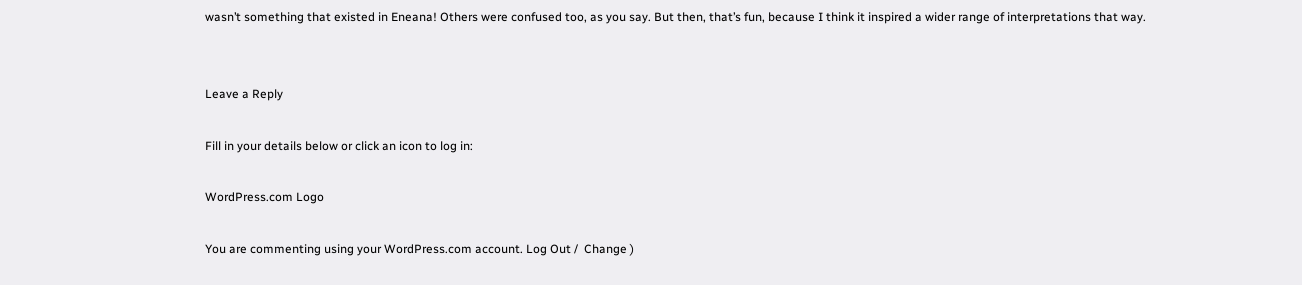wasn’t something that existed in Eneana! Others were confused too, as you say. But then, that’s fun, because I think it inspired a wider range of interpretations that way.


Leave a Reply

Fill in your details below or click an icon to log in:

WordPress.com Logo

You are commenting using your WordPress.com account. Log Out /  Change )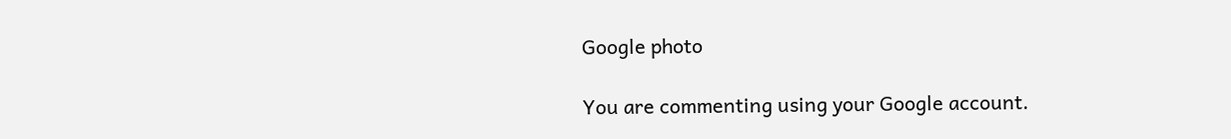Google photo

You are commenting using your Google account.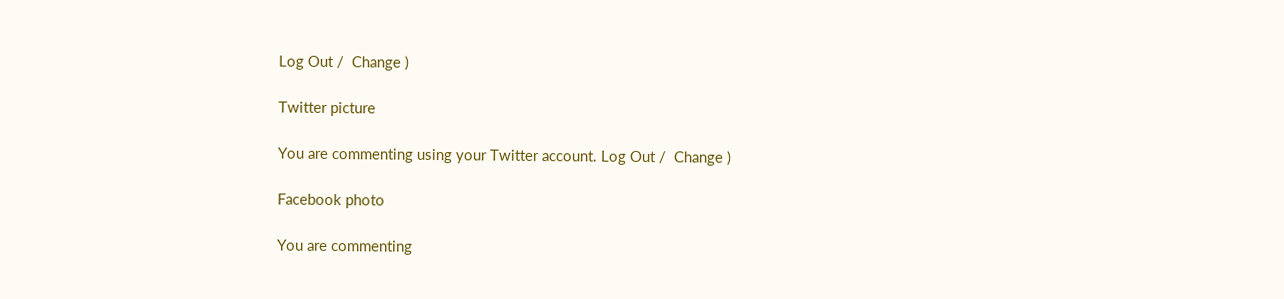Log Out /  Change )

Twitter picture

You are commenting using your Twitter account. Log Out /  Change )

Facebook photo

You are commenting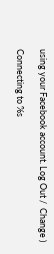using your Facebook account. Log Out /  Change )

Connecting to %s